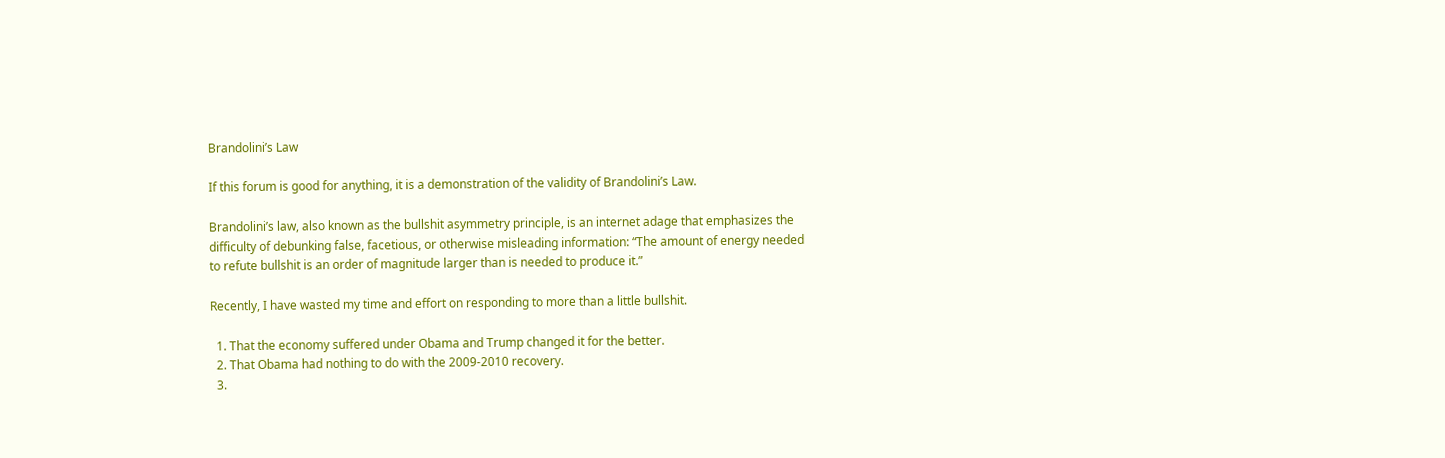Brandolini’s Law

If this forum is good for anything, it is a demonstration of the validity of Brandolini’s Law.

Brandolini’s law, also known as the bullshit asymmetry principle, is an internet adage that emphasizes the difficulty of debunking false, facetious, or otherwise misleading information: “The amount of energy needed to refute bullshit is an order of magnitude larger than is needed to produce it.”

Recently, I have wasted my time and effort on responding to more than a little bullshit.

  1. That the economy suffered under Obama and Trump changed it for the better.
  2. That Obama had nothing to do with the 2009-2010 recovery.
  3.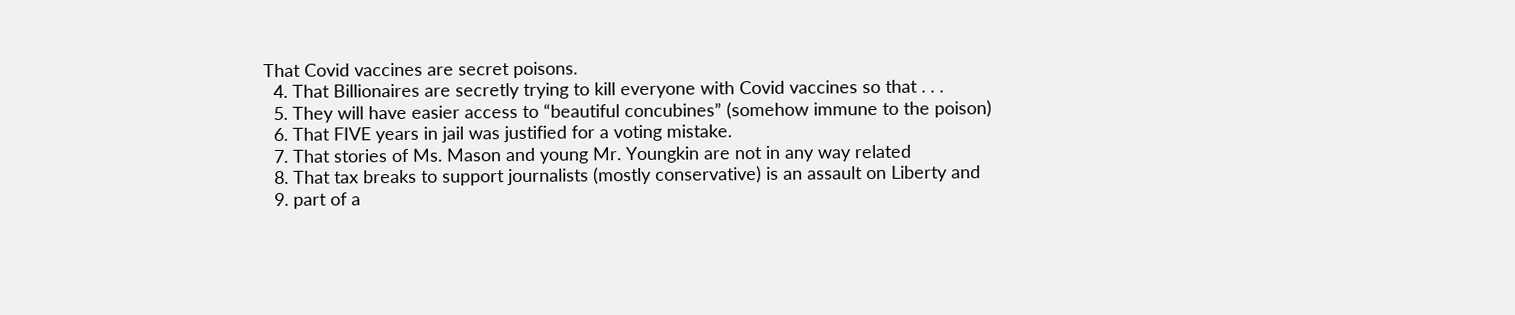That Covid vaccines are secret poisons.
  4. That Billionaires are secretly trying to kill everyone with Covid vaccines so that . . .
  5. They will have easier access to “beautiful concubines” (somehow immune to the poison)
  6. That FIVE years in jail was justified for a voting mistake.
  7. That stories of Ms. Mason and young Mr. Youngkin are not in any way related
  8. That tax breaks to support journalists (mostly conservative) is an assault on Liberty and
  9. part of a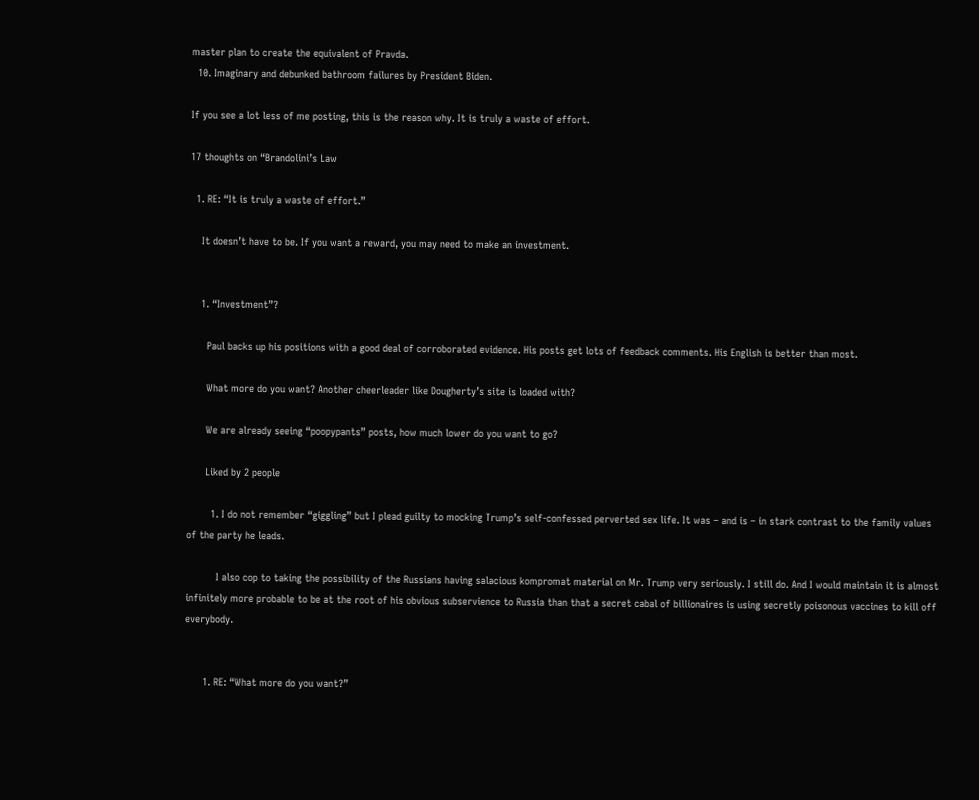master plan to create the equivalent of Pravda.
  10. Imaginary and debunked bathroom failures by President Biden.

If you see a lot less of me posting, this is the reason why. It is truly a waste of effort.

17 thoughts on “Brandolini’s Law

  1. RE: “It is truly a waste of effort.”

    It doesn’t have to be. If you want a reward, you may need to make an investment.


    1. “Investment”?

      Paul backs up his positions with a good deal of corroborated evidence. His posts get lots of feedback comments. His English is better than most.

      What more do you want? Another cheerleader like Dougherty’s site is loaded with?

      We are already seeing “poopypants” posts, how much lower do you want to go?

      Liked by 2 people

        1. I do not remember “giggling” but I plead guilty to mocking Trump’s self-confessed perverted sex life. It was – and is – in stark contrast to the family values of the party he leads.

          I also cop to taking the possibility of the Russians having salacious kompromat material on Mr. Trump very seriously. I still do. And I would maintain it is almost infinitely more probable to be at the root of his obvious subservience to Russia than that a secret cabal of billionaires is using secretly poisonous vaccines to kill off everybody.


      1. RE: “What more do you want?”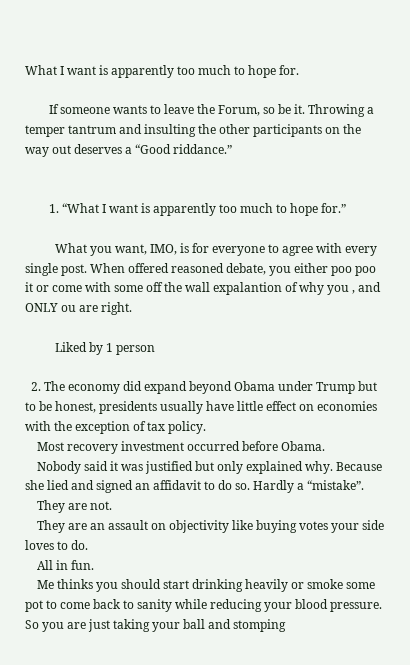What I want is apparently too much to hope for.

        If someone wants to leave the Forum, so be it. Throwing a temper tantrum and insulting the other participants on the way out deserves a “Good riddance.”


        1. “What I want is apparently too much to hope for.”

          What you want, IMO, is for everyone to agree with every single post. When offered reasoned debate, you either poo poo it or come with some off the wall expalantion of why you , and ONLY ou are right.

          Liked by 1 person

  2. The economy did expand beyond Obama under Trump but to be honest, presidents usually have little effect on economies with the exception of tax policy.
    Most recovery investment occurred before Obama.
    Nobody said it was justified but only explained why. Because she lied and signed an affidavit to do so. Hardly a “mistake”.
    They are not.
    They are an assault on objectivity like buying votes your side loves to do.
    All in fun.
    Me thinks you should start drinking heavily or smoke some pot to come back to sanity while reducing your blood pressure. So you are just taking your ball and stomping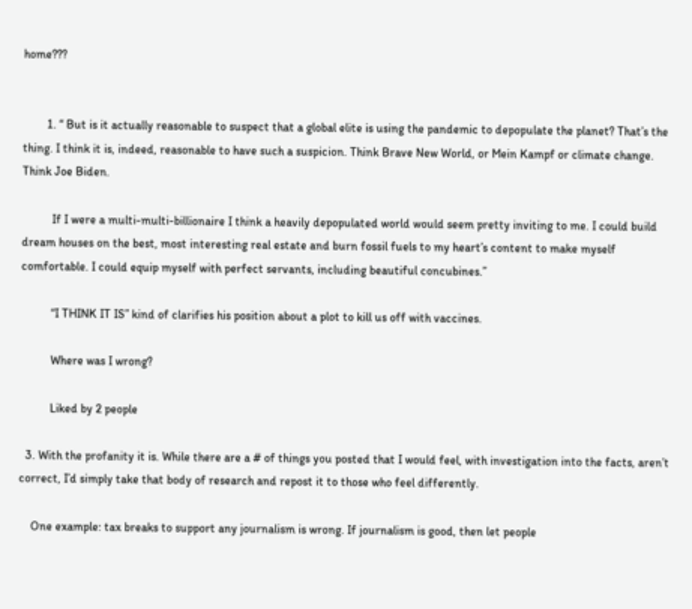home???


        1. “ But is it actually reasonable to suspect that a global elite is using the pandemic to depopulate the planet? That’s the thing. I think it is, indeed, reasonable to have such a suspicion. Think Brave New World, or Mein Kampf or climate change. Think Joe Biden.

          If I were a multi-multi-billionaire I think a heavily depopulated world would seem pretty inviting to me. I could build dream houses on the best, most interesting real estate and burn fossil fuels to my heart’s content to make myself comfortable. I could equip myself with perfect servants, including beautiful concubines.”

          “I THINK IT IS” kind of clarifies his position about a plot to kill us off with vaccines.

          Where was I wrong?

          Liked by 2 people

  3. With the profanity it is. While there are a # of things you posted that I would feel, with investigation into the facts, aren’t correct, I’d simply take that body of research and repost it to those who feel differently.

    One example: tax breaks to support any journalism is wrong. If journalism is good, then let people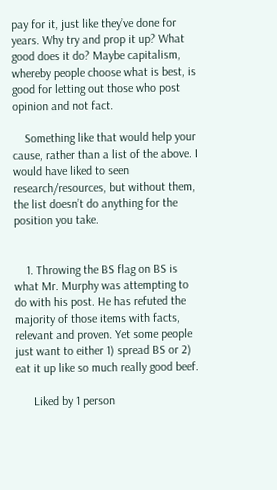pay for it, just like they’ve done for years. Why try and prop it up? What good does it do? Maybe capitalism, whereby people choose what is best, is good for letting out those who post opinion and not fact.

    Something like that would help your cause, rather than a list of the above. I would have liked to seen research/resources, but without them, the list doesn’t do anything for the position you take.


    1. Throwing the BS flag on BS is what Mr. Murphy was attempting to do with his post. He has refuted the majority of those items with facts, relevant and proven. Yet some people just want to either 1) spread BS or 2) eat it up like so much really good beef.

      Liked by 1 person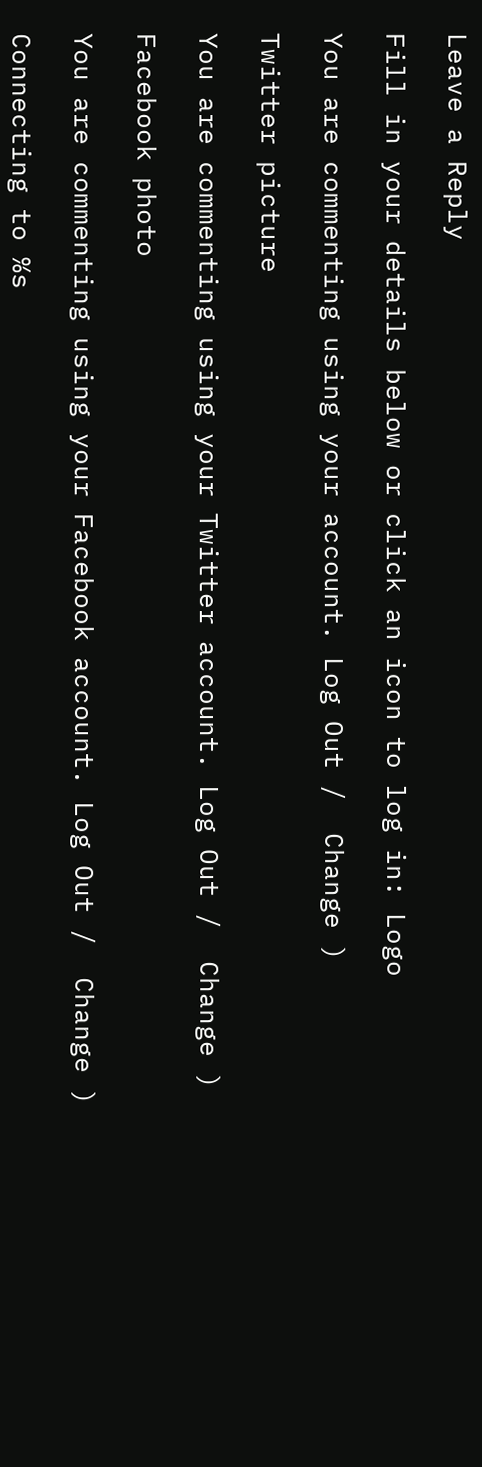Leave a Reply

Fill in your details below or click an icon to log in: Logo

You are commenting using your account. Log Out /  Change )

Twitter picture

You are commenting using your Twitter account. Log Out /  Change )

Facebook photo

You are commenting using your Facebook account. Log Out /  Change )

Connecting to %s